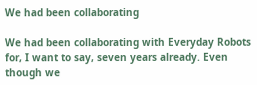We had been collaborating

We had been collaborating with Everyday Robots for, I want to say, seven years already. Even though we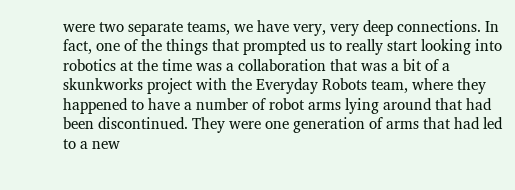were two separate teams, we have very, very deep connections. In fact, one of the things that prompted us to really start looking into robotics at the time was a collaboration that was a bit of a skunkworks project with the Everyday Robots team, where they happened to have a number of robot arms lying around that had been discontinued. They were one generation of arms that had led to a new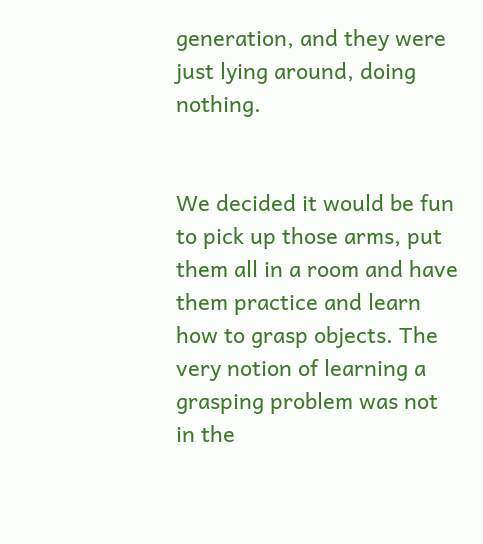generation, and they were just lying around, doing nothing.


We decided it would be fun to pick up those arms, put them all in a room and have them practice and learn how to grasp objects. The very notion of learning a grasping problem was not in the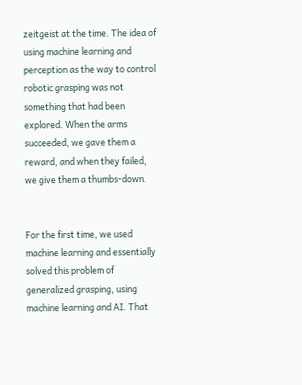zeitgeist at the time. The idea of using machine learning and perception as the way to control robotic grasping was not something that had been explored. When the arms succeeded, we gave them a reward, and when they failed, we give them a thumbs-down.


For the first time, we used machine learning and essentially solved this problem of generalized grasping, using machine learning and AI. That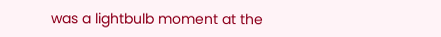was a lightbulb moment at the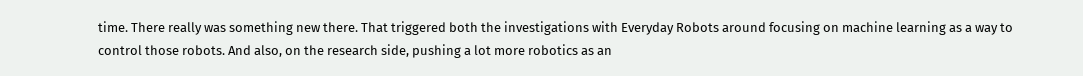time. There really was something new there. That triggered both the investigations with Everyday Robots around focusing on machine learning as a way to control those robots. And also, on the research side, pushing a lot more robotics as an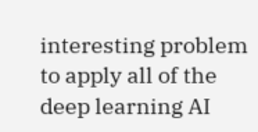interesting problem to apply all of the deep learning AI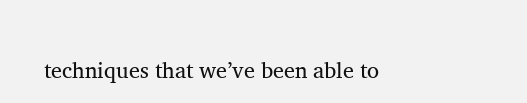techniques that we’ve been able to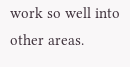work so well into other areas.